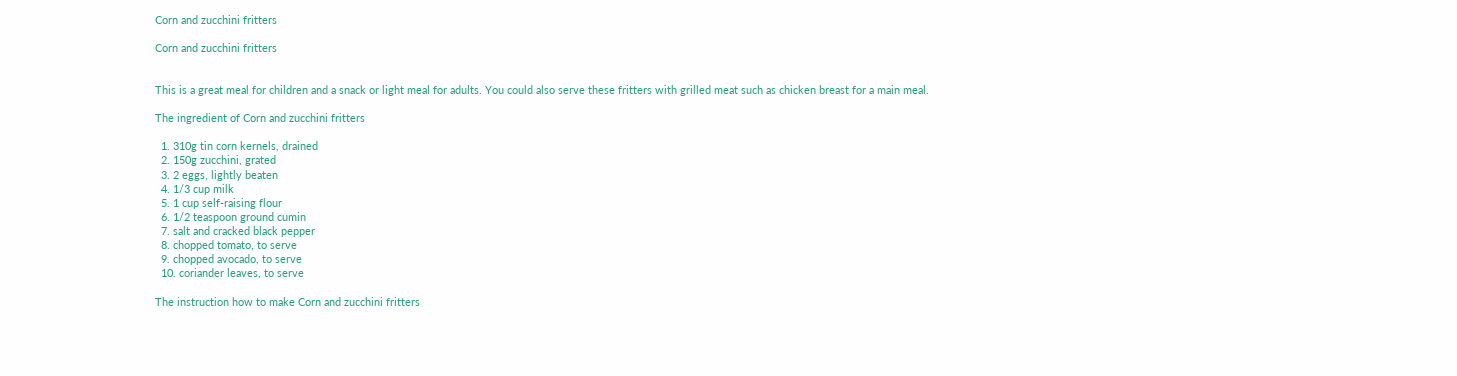Corn and zucchini fritters

Corn and zucchini fritters


This is a great meal for children and a snack or light meal for adults. You could also serve these fritters with grilled meat such as chicken breast for a main meal.

The ingredient of Corn and zucchini fritters

  1. 310g tin corn kernels, drained
  2. 150g zucchini, grated
  3. 2 eggs, lightly beaten
  4. 1/3 cup milk
  5. 1 cup self-raising flour
  6. 1/2 teaspoon ground cumin
  7. salt and cracked black pepper
  8. chopped tomato, to serve
  9. chopped avocado, to serve
  10. coriander leaves, to serve

The instruction how to make Corn and zucchini fritters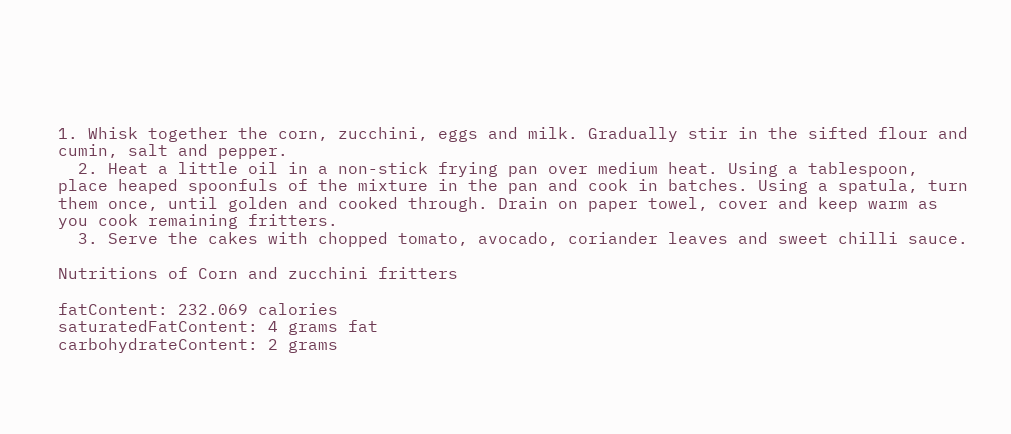1. Whisk together the corn, zucchini, eggs and milk. Gradually stir in the sifted flour and cumin, salt and pepper.
  2. Heat a little oil in a non-stick frying pan over medium heat. Using a tablespoon, place heaped spoonfuls of the mixture in the pan and cook in batches. Using a spatula, turn them once, until golden and cooked through. Drain on paper towel, cover and keep warm as you cook remaining fritters.
  3. Serve the cakes with chopped tomato, avocado, coriander leaves and sweet chilli sauce.

Nutritions of Corn and zucchini fritters

fatContent: 232.069 calories
saturatedFatContent: 4 grams fat
carbohydrateContent: 2 grams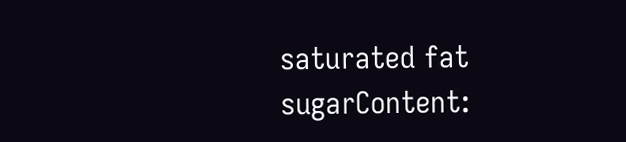saturated fat
sugarContent: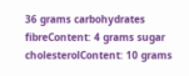36 grams carbohydrates
fibreContent: 4 grams sugar
cholesterolContent: 10 grams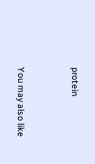protein


You may also like